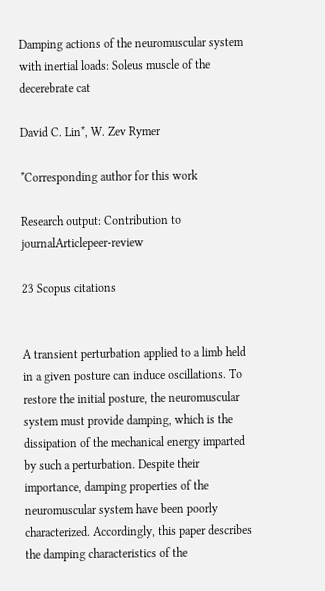Damping actions of the neuromuscular system with inertial loads: Soleus muscle of the decerebrate cat

David C. Lin*, W. Zev Rymer

*Corresponding author for this work

Research output: Contribution to journalArticlepeer-review

23 Scopus citations


A transient perturbation applied to a limb held in a given posture can induce oscillations. To restore the initial posture, the neuromuscular system must provide damping, which is the dissipation of the mechanical energy imparted by such a perturbation. Despite their importance, damping properties of the neuromuscular system have been poorly characterized. Accordingly, this paper describes the damping characteristics of the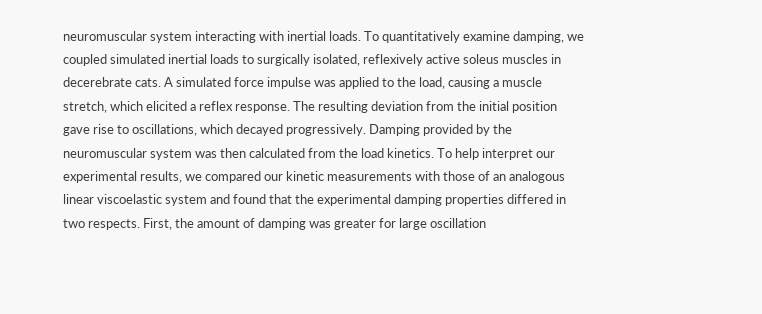neuromuscular system interacting with inertial loads. To quantitatively examine damping, we coupled simulated inertial loads to surgically isolated, reflexively active soleus muscles in decerebrate cats. A simulated force impulse was applied to the load, causing a muscle stretch, which elicited a reflex response. The resulting deviation from the initial position gave rise to oscillations, which decayed progressively. Damping provided by the neuromuscular system was then calculated from the load kinetics. To help interpret our experimental results, we compared our kinetic measurements with those of an analogous linear viscoelastic system and found that the experimental damping properties differed in two respects. First, the amount of damping was greater for large oscillation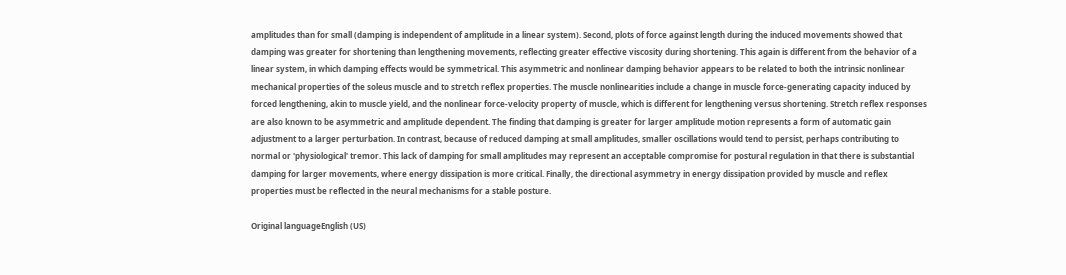amplitudes than for small (damping is independent of amplitude in a linear system). Second, plots of force against length during the induced movements showed that damping was greater for shortening than lengthening movements, reflecting greater effective viscosity during shortening. This again is different from the behavior of a linear system, in which damping effects would be symmetrical. This asymmetric and nonlinear damping behavior appears to be related to both the intrinsic nonlinear mechanical properties of the soleus muscle and to stretch reflex properties. The muscle nonlinearities include a change in muscle force-generating capacity induced by forced lengthening, akin to muscle yield, and the nonlinear force-velocity property of muscle, which is different for lengthening versus shortening. Stretch reflex responses are also known to be asymmetric and amplitude dependent. The finding that damping is greater for larger amplitude motion represents a form of automatic gain adjustment to a larger perturbation. In contrast, because of reduced damping at small amplitudes, smaller oscillations would tend to persist, perhaps contributing to normal or 'physiological' tremor. This lack of damping for small amplitudes may represent an acceptable compromise for postural regulation in that there is substantial damping for larger movements, where energy dissipation is more critical. Finally, the directional asymmetry in energy dissipation provided by muscle and reflex properties must be reflected in the neural mechanisms for a stable posture.

Original languageEnglish (US)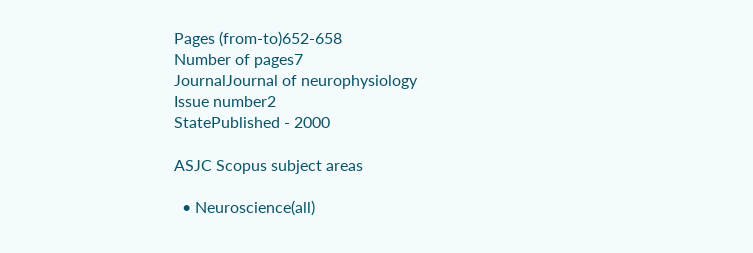Pages (from-to)652-658
Number of pages7
JournalJournal of neurophysiology
Issue number2
StatePublished - 2000

ASJC Scopus subject areas

  • Neuroscience(all)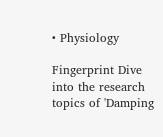• Physiology

Fingerprint Dive into the research topics of 'Damping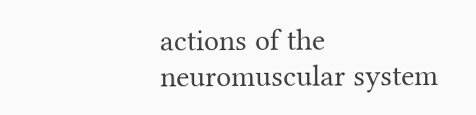actions of the neuromuscular system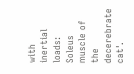with inertial loads: Soleus muscle of the decerebrate cat'.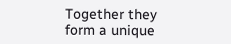Together they form a unique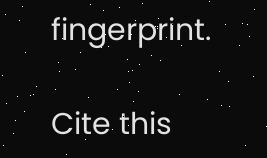fingerprint.

Cite this